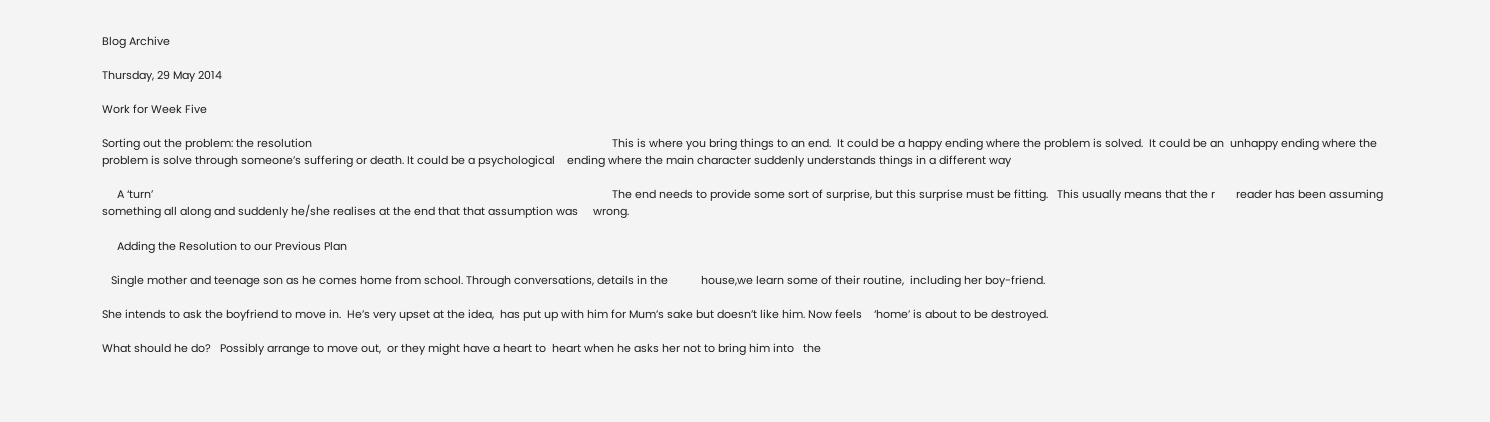Blog Archive

Thursday, 29 May 2014

Work for Week Five

Sorting out the problem: the resolution                                                                                                    This is where you bring things to an end.  It could be a happy ending where the problem is solved.  It could be an  unhappy ending where the problem is solve through someone’s suffering or death. It could be a psychological    ending where the main character suddenly understands things in a different way

     A ‘turn’                                                                                                                                                         The end needs to provide some sort of surprise, but this surprise must be fitting.   This usually means that the r       reader has been assuming something all along and suddenly he/she realises at the end that that assumption was     wrong.

     Adding the Resolution to our Previous Plan

   Single mother and teenage son as he comes home from school. Through conversations, details in the           house,we learn some of their routine,  including her boy-friend.

She intends to ask the boyfriend to move in.  He’s very upset at the idea,  has put up with him for Mum’s sake but doesn’t like him. Now feels    ‘home’ is about to be destroyed.

What should he do?   Possibly arrange to move out,  or they might have a heart to  heart when he asks her not to bring him into   the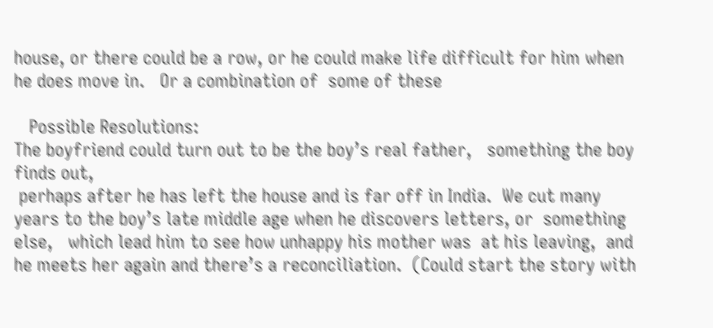house, or there could be a row, or he could make life difficult for him when he does move in.   Or a combination of  some of these

   Possible Resolutions:
The boyfriend could turn out to be the boy’s real father,   something the boy finds out,
 perhaps after he has left the house and is far off in India.  We cut many years to the boy’s late middle age when he discovers letters, or  something else,   which lead him to see how unhappy his mother was  at his leaving,  and he meets her again and there’s a reconciliation.  (Could start the story with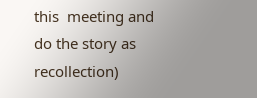this  meeting and do the story as recollection)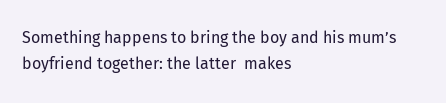Something happens to bring the boy and his mum’s boyfriend together: the latter  makes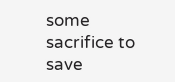some sacrifice to save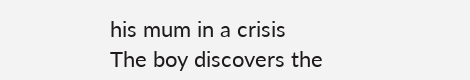his mum in a crisis    The boy discovers the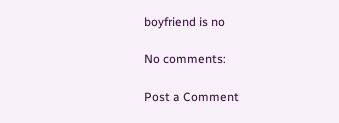boyfriend is no

No comments:

Post a Comment